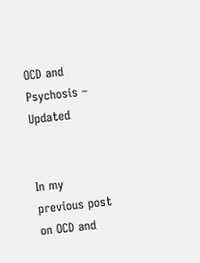OCD and Psychosis – Updated


In my previous post on OCD and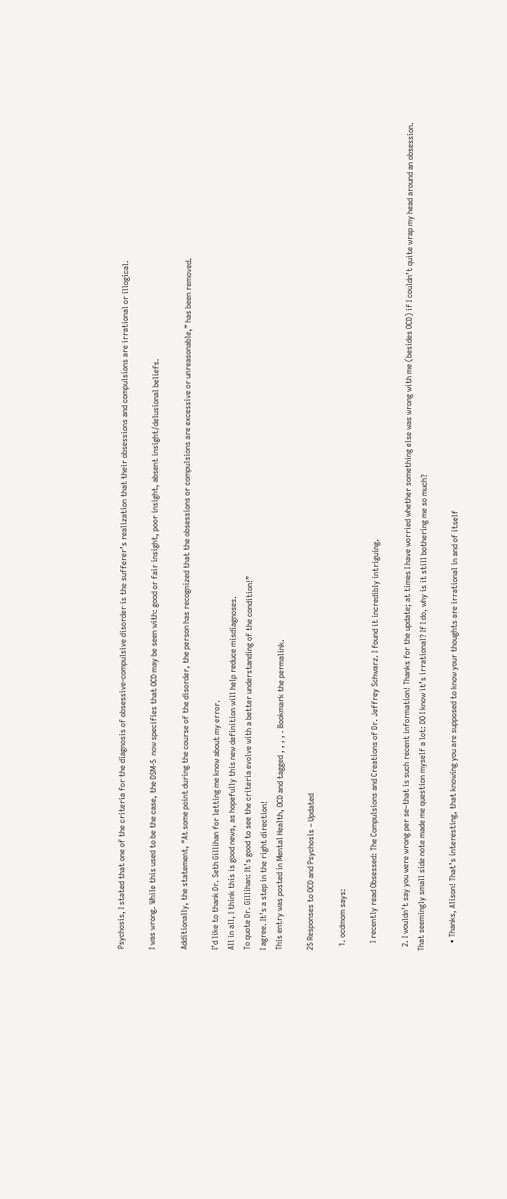Psychosis, I stated that one of the criteria for the diagnosis of obsessive-compulsive disorder is the sufferer’s realization that their obsessions and compulsions are irrational or illogical.

I was wrong. While this used to be the case, the DSM-5  now specifies that OCD may be seen with: good or fair insight, poor insight, absent insight/delusional beliefs.

Additionally, the statement, “At some point during the course of the disorder, the person has recognized that the obsessions or compulsions are excessive or unreasonable,” has been removed.

I’d like to thank Dr. Seth Gillihan for letting me know about my error.
All in all, I think this is good news, as hopefully this new definition will help reduce misdiagnoses.
To quote Dr. Gillihan: It’s good to see the criteria evolve with a better understanding of the condition!”
I agree. It’s a step in the right direction!
This entry was posted in Mental Health, OCD and tagged , , , , . Bookmark the permalink.

25 Responses to OCD and Psychosis – Updated

  1. ocdmom says:

    I recently read Obsessed: The Compulsions and Creations of Dr. Jeffrey Schwarz. I found it incredibly intriguing.

  2. I wouldn’t say you were wrong per se–that is such recent information! Thanks for the update; at times I have worried whether something else was wrong with me (besides OCD) if I couldn’t quite wrap my head around an obsession. That seemingly small side note made me question myself a lot: DO I know it’s irrational? If I do, why is it still bothering me so much?

    • Thanks, Alison! That’s interesting, that knowing you are supposed to know your thoughts are irrational in and of itself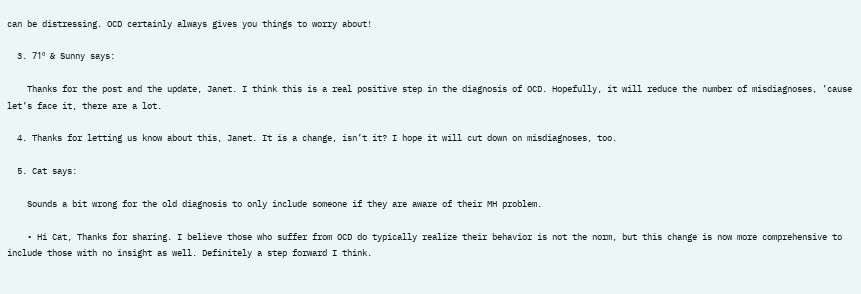can be distressing. OCD certainly always gives you things to worry about!

  3. 71º & Sunny says:

    Thanks for the post and the update, Janet. I think this is a real positive step in the diagnosis of OCD. Hopefully, it will reduce the number of misdiagnoses, ’cause let’s face it, there are a lot.

  4. Thanks for letting us know about this, Janet. It is a change, isn’t it? I hope it will cut down on misdiagnoses, too.

  5. Cat says:

    Sounds a bit wrong for the old diagnosis to only include someone if they are aware of their MH problem.

    • Hi Cat, Thanks for sharing. I believe those who suffer from OCD do typically realize their behavior is not the norm, but this change is now more comprehensive to include those with no insight as well. Definitely a step forward I think.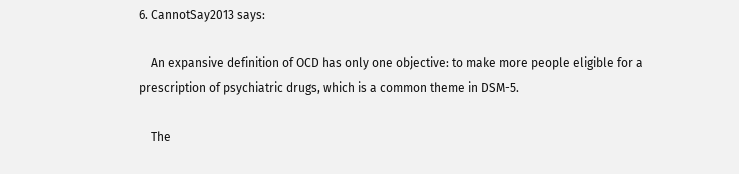6. CannotSay2013 says:

    An expansive definition of OCD has only one objective: to make more people eligible for a prescription of psychiatric drugs, which is a common theme in DSM-5.

    The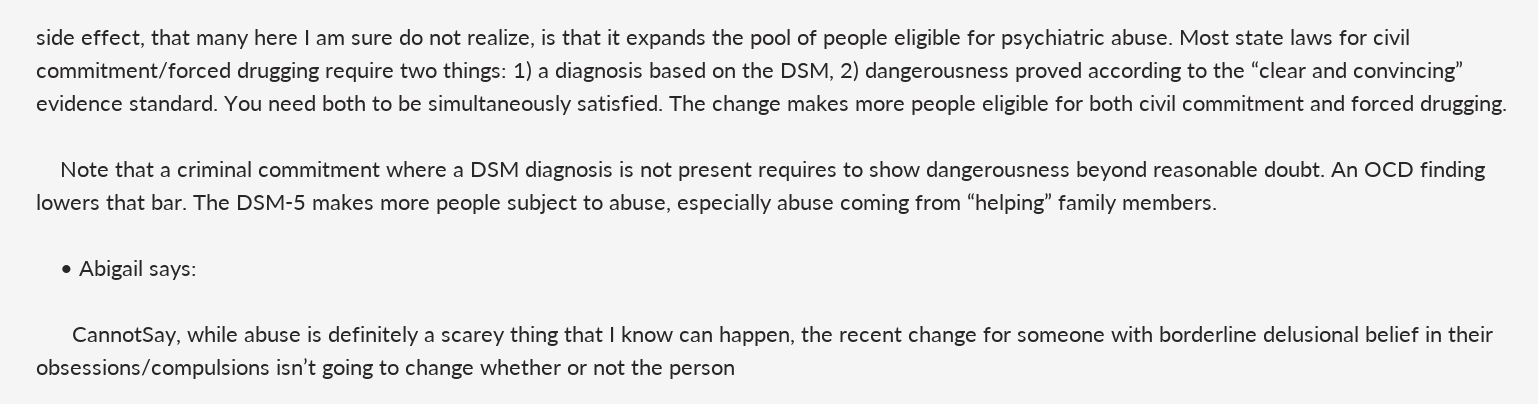side effect, that many here I am sure do not realize, is that it expands the pool of people eligible for psychiatric abuse. Most state laws for civil commitment/forced drugging require two things: 1) a diagnosis based on the DSM, 2) dangerousness proved according to the “clear and convincing” evidence standard. You need both to be simultaneously satisfied. The change makes more people eligible for both civil commitment and forced drugging.

    Note that a criminal commitment where a DSM diagnosis is not present requires to show dangerousness beyond reasonable doubt. An OCD finding lowers that bar. The DSM-5 makes more people subject to abuse, especially abuse coming from “helping” family members.

    • Abigail says:

      CannotSay, while abuse is definitely a scarey thing that I know can happen, the recent change for someone with borderline delusional belief in their obsessions/compulsions isn’t going to change whether or not the person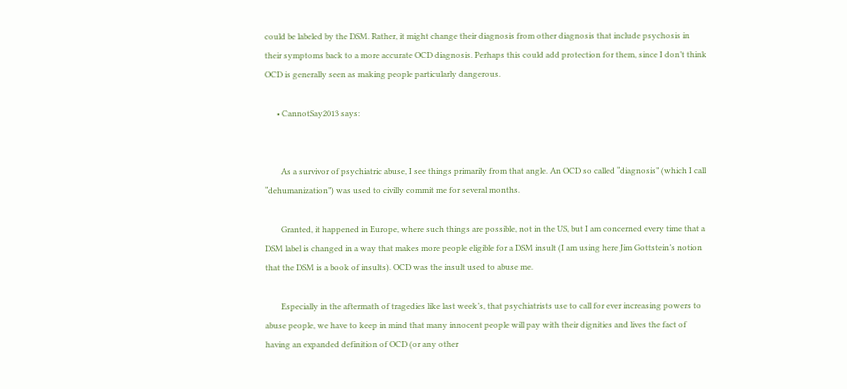could be labeled by the DSM. Rather, it might change their diagnosis from other diagnosis that include psychosis in their symptoms back to a more accurate OCD diagnosis. Perhaps this could add protection for them, since I don’t think OCD is generally seen as making people particularly dangerous.

      • CannotSay2013 says:


        As a survivor of psychiatric abuse, I see things primarily from that angle. An OCD so called “diagnosis” (which I call “dehumanization”) was used to civilly commit me for several months.

        Granted, it happened in Europe, where such things are possible, not in the US, but I am concerned every time that a DSM label is changed in a way that makes more people eligible for a DSM insult (I am using here Jim Gottstein’s notion that the DSM is a book of insults). OCD was the insult used to abuse me.

        Especially in the aftermath of tragedies like last week’s, that psychiatrists use to call for ever increasing powers to abuse people, we have to keep in mind that many innocent people will pay with their dignities and lives the fact of having an expanded definition of OCD (or any other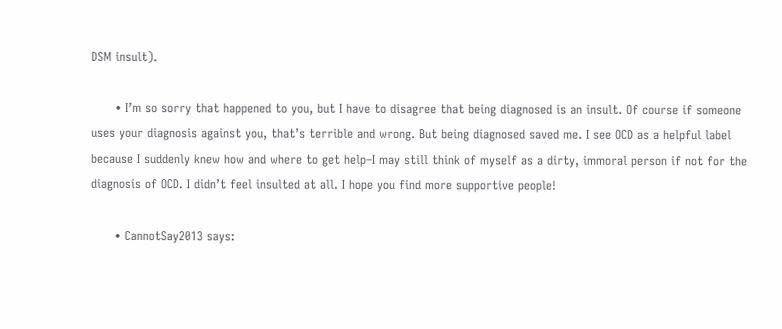DSM insult).

      • I’m so sorry that happened to you, but I have to disagree that being diagnosed is an insult. Of course if someone uses your diagnosis against you, that’s terrible and wrong. But being diagnosed saved me. I see OCD as a helpful label because I suddenly knew how and where to get help–I may still think of myself as a dirty, immoral person if not for the diagnosis of OCD. I didn’t feel insulted at all. I hope you find more supportive people!

      • CannotSay2013 says: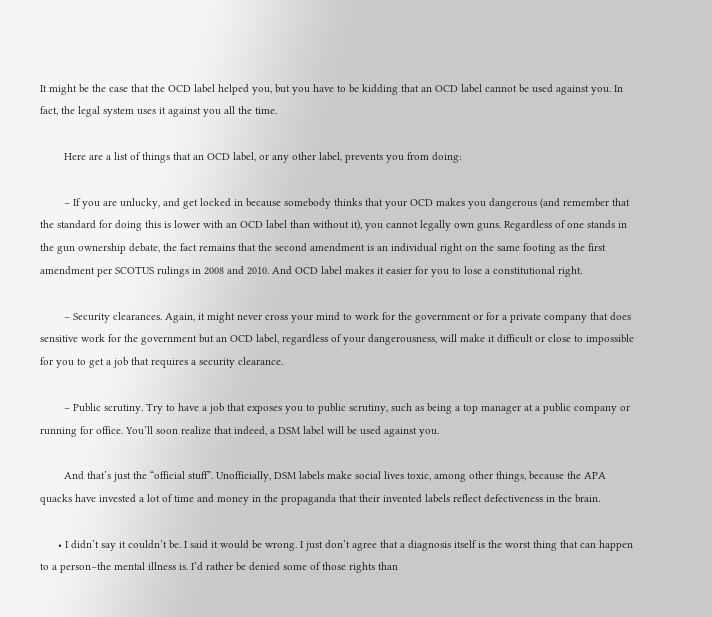It might be the case that the OCD label helped you, but you have to be kidding that an OCD label cannot be used against you. In fact, the legal system uses it against you all the time.

        Here are a list of things that an OCD label, or any other label, prevents you from doing:

        – If you are unlucky, and get locked in because somebody thinks that your OCD makes you dangerous (and remember that the standard for doing this is lower with an OCD label than without it), you cannot legally own guns. Regardless of one stands in the gun ownership debate, the fact remains that the second amendment is an individual right on the same footing as the first amendment per SCOTUS rulings in 2008 and 2010. And OCD label makes it easier for you to lose a constitutional right.

        – Security clearances. Again, it might never cross your mind to work for the government or for a private company that does sensitive work for the government but an OCD label, regardless of your dangerousness, will make it difficult or close to impossible for you to get a job that requires a security clearance.

        – Public scrutiny. Try to have a job that exposes you to public scrutiny, such as being a top manager at a public company or running for office. You’ll soon realize that indeed, a DSM label will be used against you.

        And that’s just the “official stuff”. Unofficially, DSM labels make social lives toxic, among other things, because the APA quacks have invested a lot of time and money in the propaganda that their invented labels reflect defectiveness in the brain.

      • I didn’t say it couldn’t be. I said it would be wrong. I just don’t agree that a diagnosis itself is the worst thing that can happen to a person–the mental illness is. I’d rather be denied some of those rights than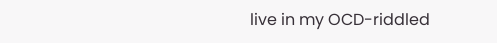live in my OCD-riddled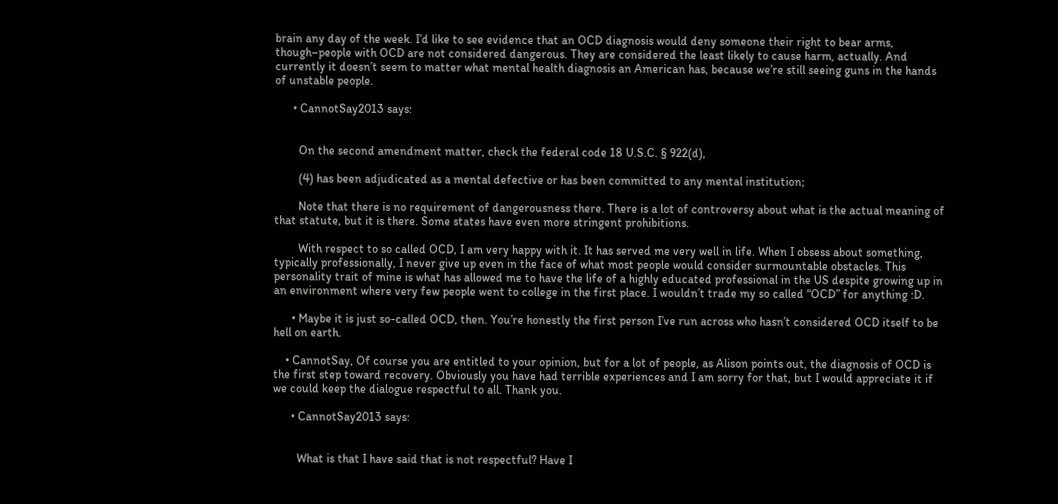brain any day of the week. I’d like to see evidence that an OCD diagnosis would deny someone their right to bear arms, though–people with OCD are not considered dangerous. They are considered the least likely to cause harm, actually. And currently it doesn’t seem to matter what mental health diagnosis an American has, because we’re still seeing guns in the hands of unstable people.

      • CannotSay2013 says:


        On the second amendment matter, check the federal code 18 U.S.C. § 922(d),

        (4) has been adjudicated as a mental defective or has been committed to any mental institution;

        Note that there is no requirement of dangerousness there. There is a lot of controversy about what is the actual meaning of that statute, but it is there. Some states have even more stringent prohibitions.

        With respect to so called OCD, I am very happy with it. It has served me very well in life. When I obsess about something, typically professionally, I never give up even in the face of what most people would consider surmountable obstacles. This personality trait of mine is what has allowed me to have the life of a highly educated professional in the US despite growing up in an environment where very few people went to college in the first place. I wouldn’t trade my so called “OCD” for anything :D.

      • Maybe it is just so-called OCD, then. You’re honestly the first person I’ve run across who hasn’t considered OCD itself to be hell on earth.

    • CannotSay, Of course you are entitled to your opinion, but for a lot of people, as Alison points out, the diagnosis of OCD is the first step toward recovery. Obviously you have had terrible experiences and I am sorry for that, but I would appreciate it if we could keep the dialogue respectful to all. Thank you.

      • CannotSay2013 says:


        What is that I have said that is not respectful? Have I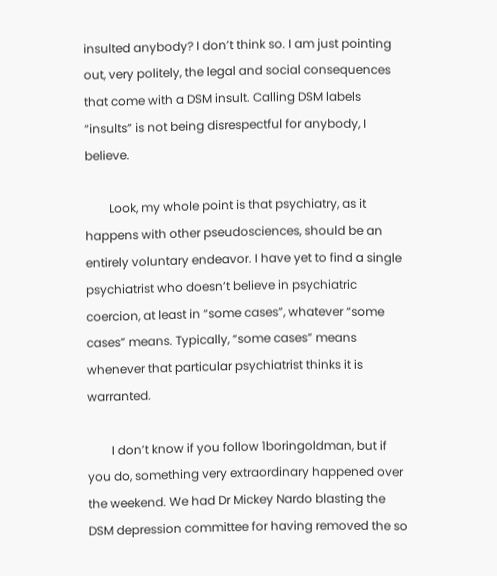insulted anybody? I don’t think so. I am just pointing out, very politely, the legal and social consequences that come with a DSM insult. Calling DSM labels “insults” is not being disrespectful for anybody, I believe.

        Look, my whole point is that psychiatry, as it happens with other pseudosciences, should be an entirely voluntary endeavor. I have yet to find a single psychiatrist who doesn’t believe in psychiatric coercion, at least in “some cases”, whatever “some cases” means. Typically, “some cases” means whenever that particular psychiatrist thinks it is warranted.

        I don’t know if you follow 1boringoldman, but if you do, something very extraordinary happened over the weekend. We had Dr Mickey Nardo blasting the DSM depression committee for having removed the so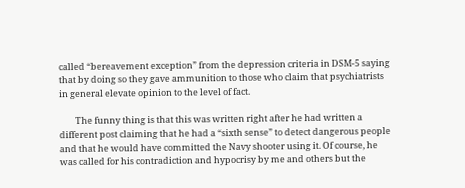called “bereavement exception” from the depression criteria in DSM-5 saying that by doing so they gave ammunition to those who claim that psychiatrists in general elevate opinion to the level of fact.

        The funny thing is that this was written right after he had written a different post claiming that he had a “sixth sense” to detect dangerous people and that he would have committed the Navy shooter using it. Of course, he was called for his contradiction and hypocrisy by me and others but the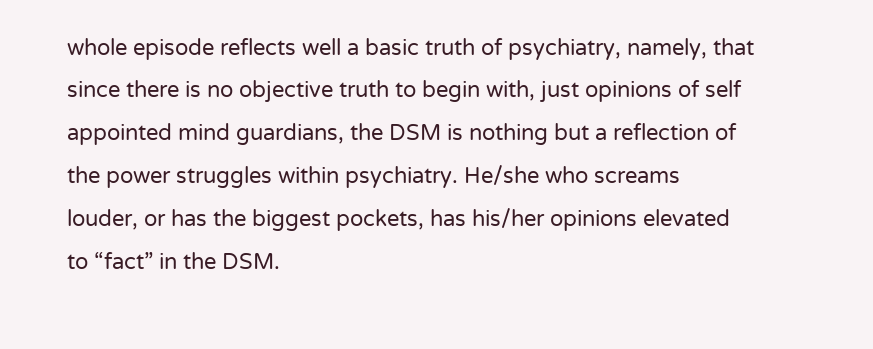whole episode reflects well a basic truth of psychiatry, namely, that since there is no objective truth to begin with, just opinions of self appointed mind guardians, the DSM is nothing but a reflection of the power struggles within psychiatry. He/she who screams louder, or has the biggest pockets, has his/her opinions elevated to “fact” in the DSM.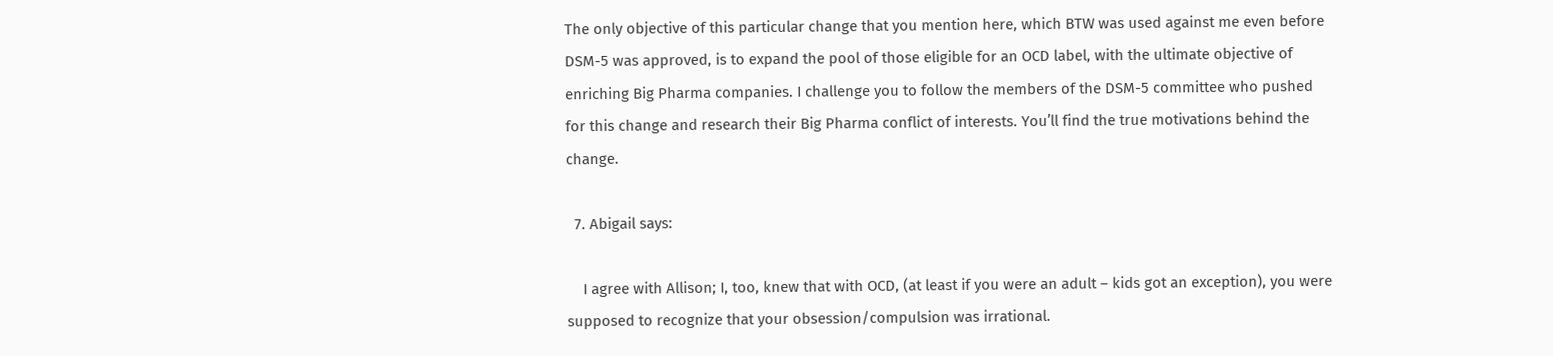The only objective of this particular change that you mention here, which BTW was used against me even before DSM-5 was approved, is to expand the pool of those eligible for an OCD label, with the ultimate objective of enriching Big Pharma companies. I challenge you to follow the members of the DSM-5 committee who pushed for this change and research their Big Pharma conflict of interests. You’ll find the true motivations behind the change.

  7. Abigail says:

    I agree with Allison; I, too, knew that with OCD, (at least if you were an adult – kids got an exception), you were supposed to recognize that your obsession/compulsion was irrational.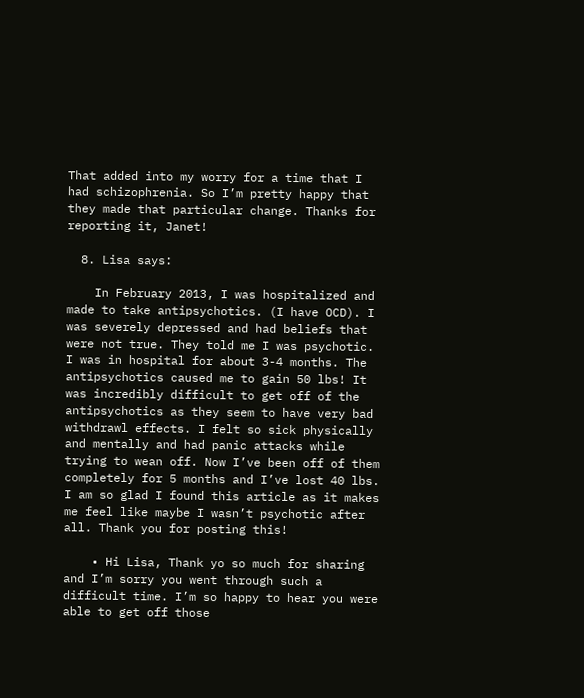That added into my worry for a time that I had schizophrenia. So I’m pretty happy that they made that particular change. Thanks for reporting it, Janet!

  8. Lisa says:

    In February 2013, I was hospitalized and made to take antipsychotics. (I have OCD). I was severely depressed and had beliefs that were not true. They told me I was psychotic. I was in hospital for about 3-4 months. The antipsychotics caused me to gain 50 lbs! It was incredibly difficult to get off of the antipsychotics as they seem to have very bad withdrawl effects. I felt so sick physically and mentally and had panic attacks while trying to wean off. Now I’ve been off of them completely for 5 months and I’ve lost 40 lbs. I am so glad I found this article as it makes me feel like maybe I wasn’t psychotic after all. Thank you for posting this!

    • Hi Lisa, Thank yo so much for sharing and I’m sorry you went through such a difficult time. I’m so happy to hear you were able to get off those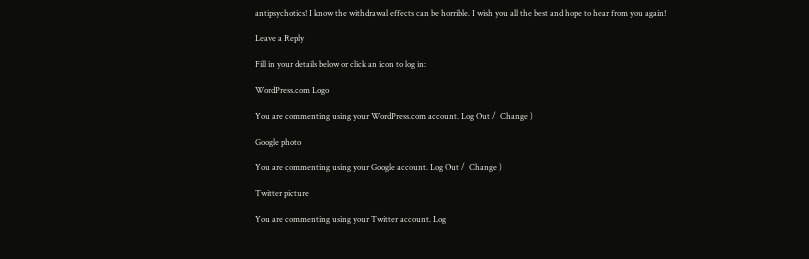antipsychotics! I know the withdrawal effects can be horrible. I wish you all the best and hope to hear from you again!

Leave a Reply

Fill in your details below or click an icon to log in:

WordPress.com Logo

You are commenting using your WordPress.com account. Log Out /  Change )

Google photo

You are commenting using your Google account. Log Out /  Change )

Twitter picture

You are commenting using your Twitter account. Log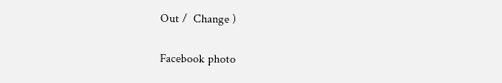Out /  Change )

Facebook photo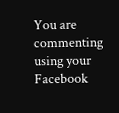You are commenting using your Facebook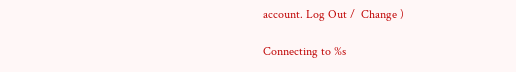account. Log Out /  Change )

Connecting to %s